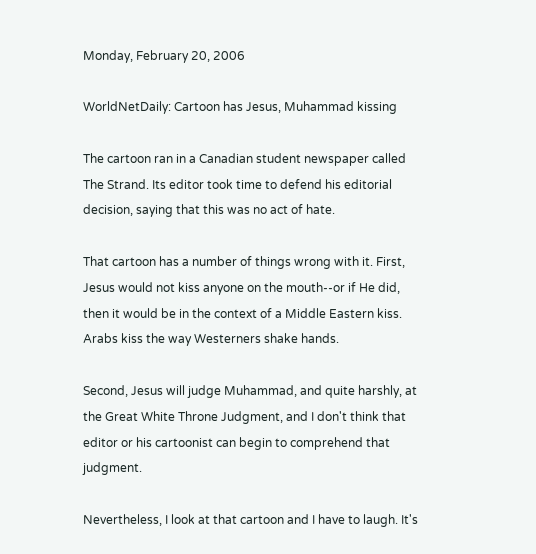Monday, February 20, 2006

WorldNetDaily: Cartoon has Jesus, Muhammad kissing

The cartoon ran in a Canadian student newspaper called The Strand. Its editor took time to defend his editorial decision, saying that this was no act of hate.

That cartoon has a number of things wrong with it. First, Jesus would not kiss anyone on the mouth--or if He did, then it would be in the context of a Middle Eastern kiss. Arabs kiss the way Westerners shake hands.

Second, Jesus will judge Muhammad, and quite harshly, at the Great White Throne Judgment, and I don't think that editor or his cartoonist can begin to comprehend that judgment.

Nevertheless, I look at that cartoon and I have to laugh. It's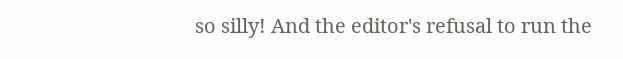so silly! And the editor's refusal to run the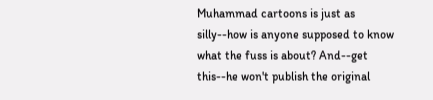Muhammad cartoons is just as silly--how is anyone supposed to know what the fuss is about? And--get this--he won't publish the original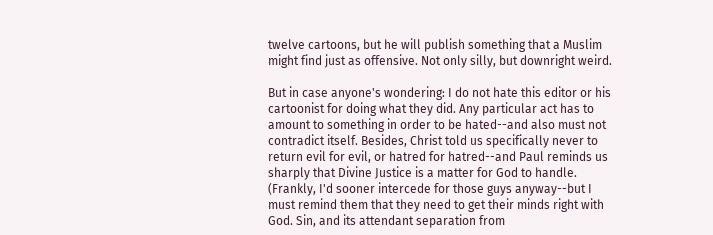twelve cartoons, but he will publish something that a Muslim might find just as offensive. Not only silly, but downright weird.

But in case anyone's wondering: I do not hate this editor or his cartoonist for doing what they did. Any particular act has to amount to something in order to be hated--and also must not contradict itself. Besides, Christ told us specifically never to return evil for evil, or hatred for hatred--and Paul reminds us sharply that Divine Justice is a matter for God to handle. (Frankly, I'd sooner intercede for those guys anyway--but I must remind them that they need to get their minds right with God. Sin, and its attendant separation from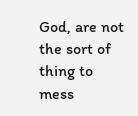God, are not the sort of thing to mess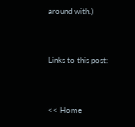around with.)


Links to this post:


<< Home